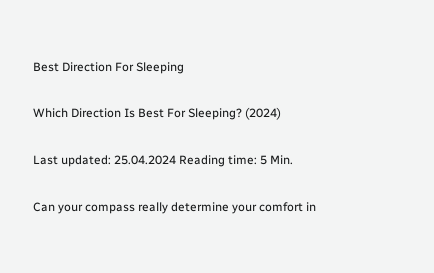Best Direction For Sleeping

Which Direction Is Best For Sleeping? (2024)

Last updated: 25.04.2024 Reading time: 5 Min.

Can your compass really determine your comfort in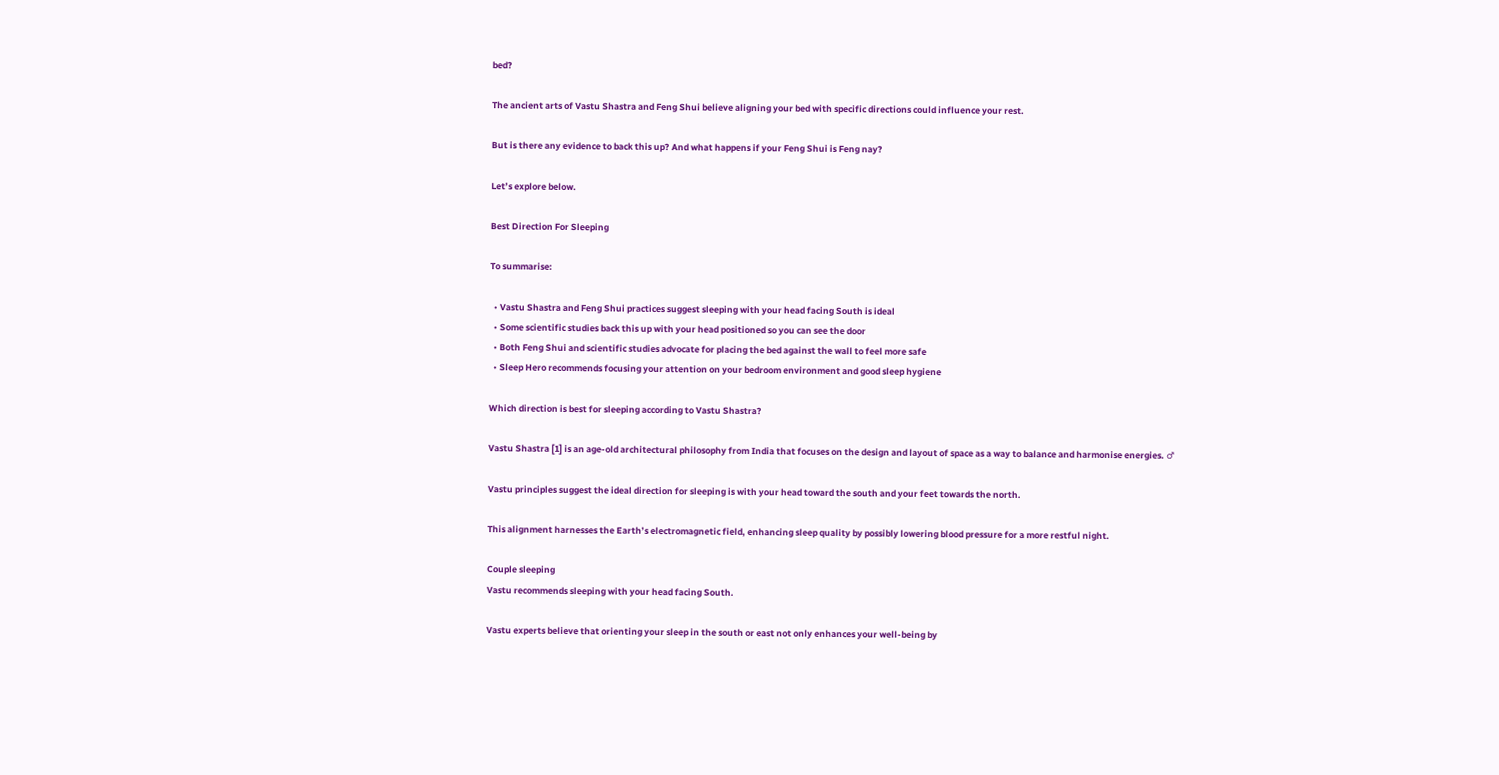bed?

The ancient arts of Vastu Shastra and Feng Shui believe aligning your bed with specific directions could influence your rest.

But is there any evidence to back this up? And what happens if your Feng Shui is Feng nay?

Let’s explore below.

Best Direction For Sleeping

To summarise:

  • Vastu Shastra and Feng Shui practices suggest sleeping with your head facing South is ideal
  • Some scientific studies back this up with your head positioned so you can see the door
  • Both Feng Shui and scientific studies advocate for placing the bed against the wall to feel more safe
  • Sleep Hero recommends focusing your attention on your bedroom environment and good sleep hygiene

Which direction is best for sleeping according to Vastu Shastra?

Vastu Shastra [1] is an age-old architectural philosophy from India that focuses on the design and layout of space as a way to balance and harmonise energies. ♂

Vastu principles suggest the ideal direction for sleeping is with your head toward the south and your feet towards the north.

This alignment harnesses the Earth’s electromagnetic field, enhancing sleep quality by possibly lowering blood pressure for a more restful night.

Couple sleeping
Vastu recommends sleeping with your head facing South.

Vastu experts believe that orienting your sleep in the south or east not only enhances your well-being by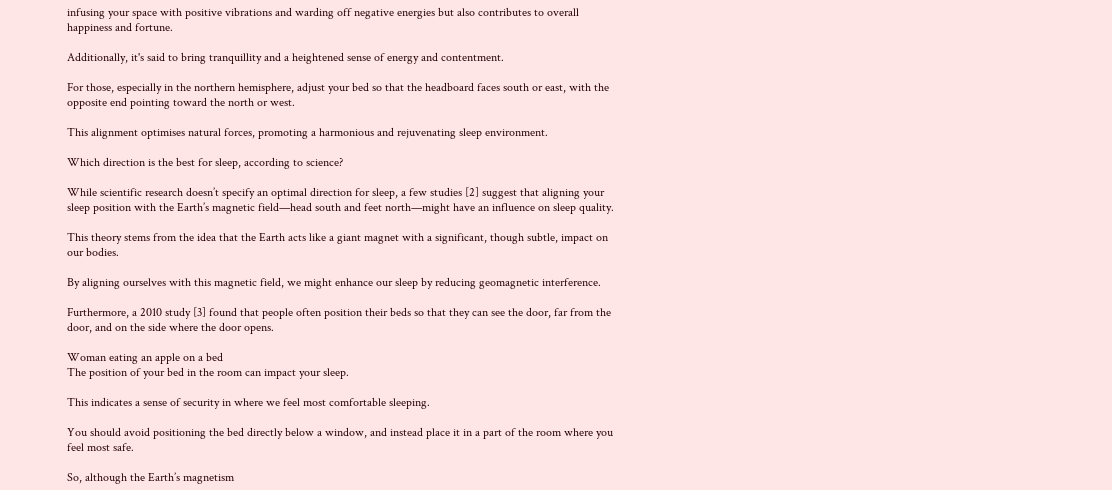infusing your space with positive vibrations and warding off negative energies but also contributes to overall happiness and fortune.

Additionally, it's said to bring tranquillity and a heightened sense of energy and contentment.

For those, especially in the northern hemisphere, adjust your bed so that the headboard faces south or east, with the opposite end pointing toward the north or west.

This alignment optimises natural forces, promoting a harmonious and rejuvenating sleep environment.

Which direction is the best for sleep, according to science?

While scientific research doesn’t specify an optimal direction for sleep, a few studies [2] suggest that aligning your sleep position with the Earth’s magnetic field—head south and feet north—might have an influence on sleep quality.

This theory stems from the idea that the Earth acts like a giant magnet with a significant, though subtle, impact on our bodies.

By aligning ourselves with this magnetic field, we might enhance our sleep by reducing geomagnetic interference.

Furthermore, a 2010 study [3] found that people often position their beds so that they can see the door, far from the door, and on the side where the door opens.

Woman eating an apple on a bed
The position of your bed in the room can impact your sleep.

This indicates a sense of security in where we feel most comfortable sleeping.

You should avoid positioning the bed directly below a window, and instead place it in a part of the room where you feel most safe.

So, although the Earth’s magnetism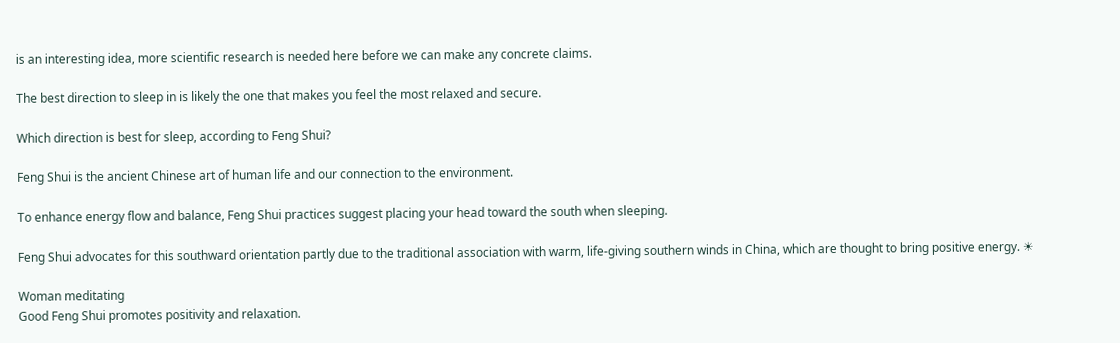is an interesting idea, more scientific research is needed here before we can make any concrete claims.

The best direction to sleep in is likely the one that makes you feel the most relaxed and secure.

Which direction is best for sleep, according to Feng Shui?

Feng Shui is the ancient Chinese art of human life and our connection to the environment.

To enhance energy flow and balance, Feng Shui practices suggest placing your head toward the south when sleeping.

Feng Shui advocates for this southward orientation partly due to the traditional association with warm, life-giving southern winds in China, which are thought to bring positive energy. ☀

Woman meditating
Good Feng Shui promotes positivity and relaxation.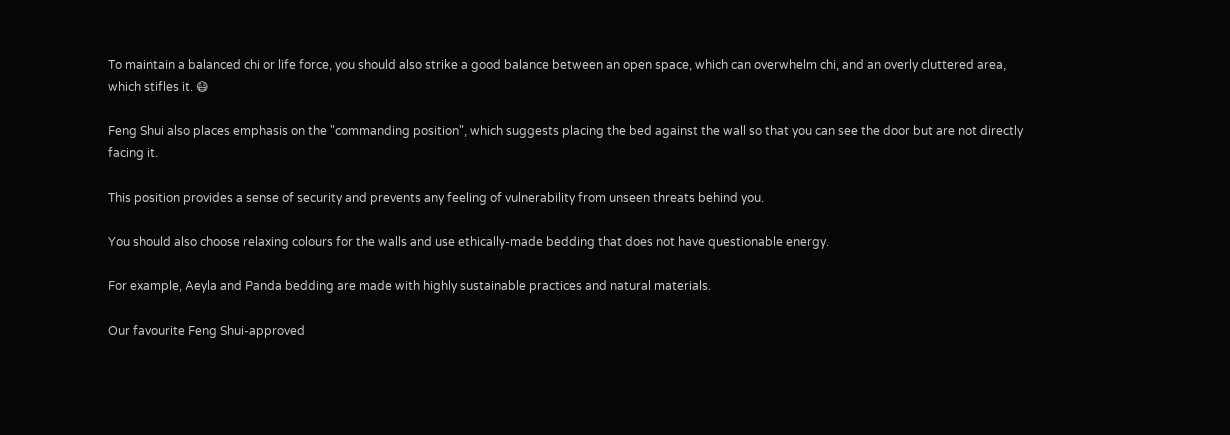To maintain a balanced chi or life force, you should also strike a good balance between an open space, which can overwhelm chi, and an overly cluttered area, which stifles it. 😷

Feng Shui also places emphasis on the "commanding position", which suggests placing the bed against the wall so that you can see the door but are not directly facing it.

This position provides a sense of security and prevents any feeling of vulnerability from unseen threats behind you.

You should also choose relaxing colours for the walls and use ethically-made bedding that does not have questionable energy.

For example, Aeyla and Panda bedding are made with highly sustainable practices and natural materials.

Our favourite Feng Shui-approved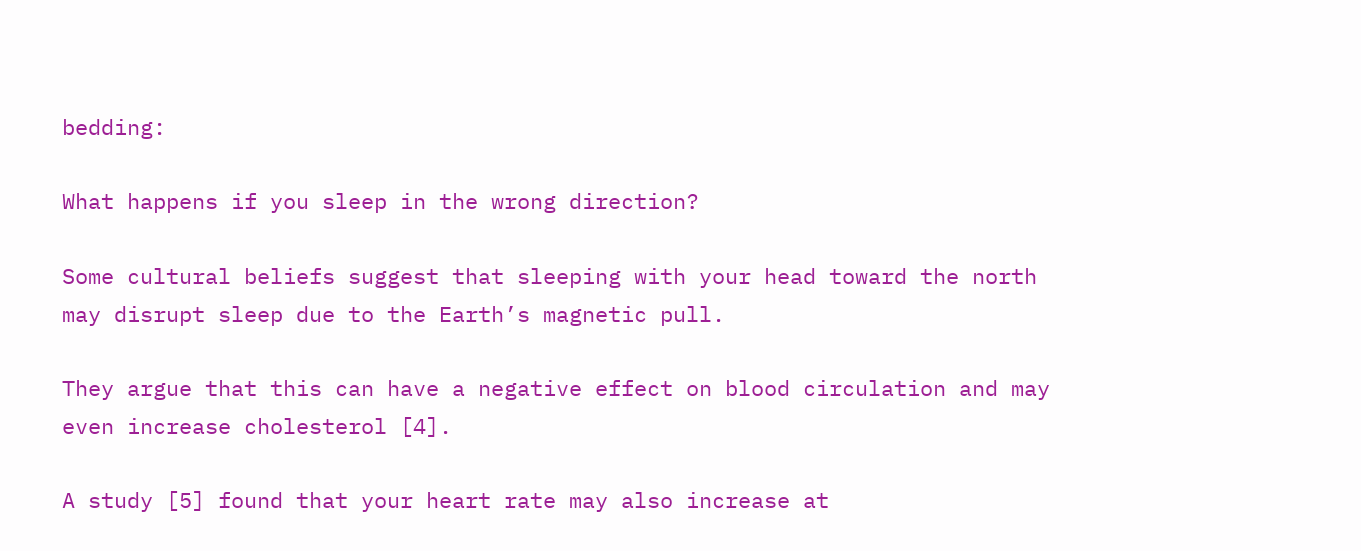bedding:

What happens if you sleep in the wrong direction?

Some cultural beliefs suggest that sleeping with your head toward the north may disrupt sleep due to the Earth’s magnetic pull.

They argue that this can have a negative effect on blood circulation and may even increase cholesterol [4].

A study [5] found that your heart rate may also increase at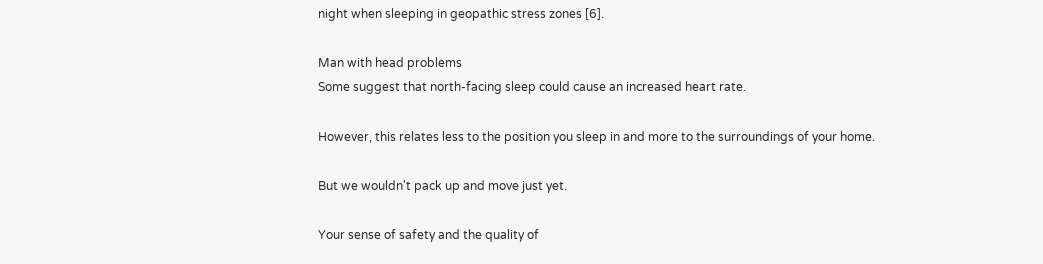night when sleeping in geopathic stress zones [6].

Man with head problems
Some suggest that north-facing sleep could cause an increased heart rate.

However, this relates less to the position you sleep in and more to the surroundings of your home.

But we wouldn't pack up and move just yet.

Your sense of safety and the quality of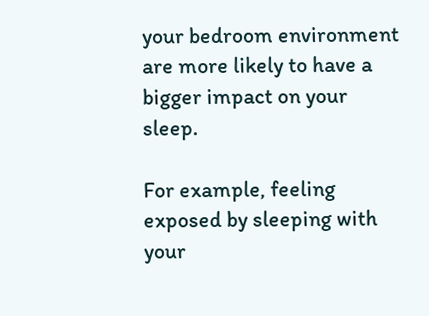your bedroom environment are more likely to have a bigger impact on your sleep.

For example, feeling exposed by sleeping with your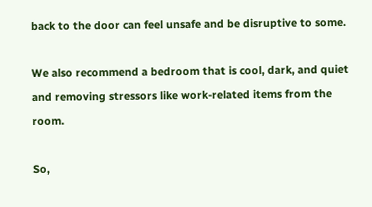back to the door can feel unsafe and be disruptive to some.

We also recommend a bedroom that is cool, dark, and quiet and removing stressors like work-related items from the room.

So,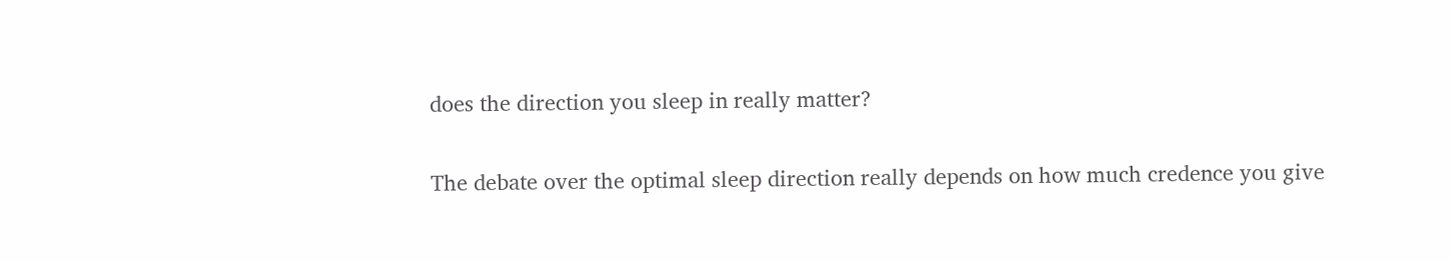does the direction you sleep in really matter?

The debate over the optimal sleep direction really depends on how much credence you give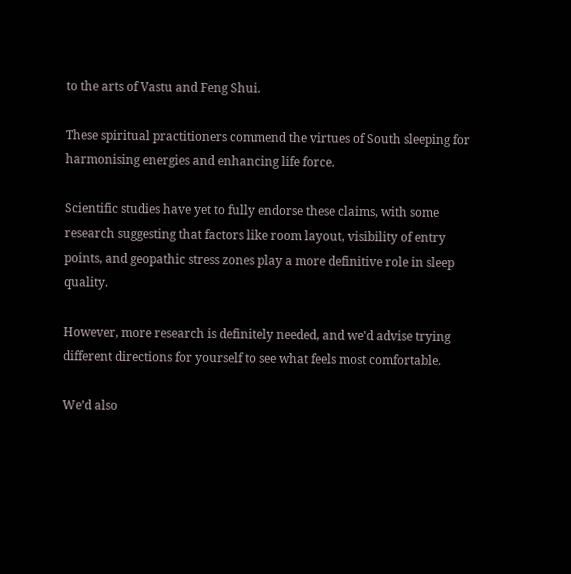to the arts of Vastu and Feng Shui.

These spiritual practitioners commend the virtues of South sleeping for harmonising energies and enhancing life force.

Scientific studies have yet to fully endorse these claims, with some research suggesting that factors like room layout, visibility of entry points, and geopathic stress zones play a more definitive role in sleep quality.

However, more research is definitely needed, and we'd advise trying different directions for yourself to see what feels most comfortable.

We’d also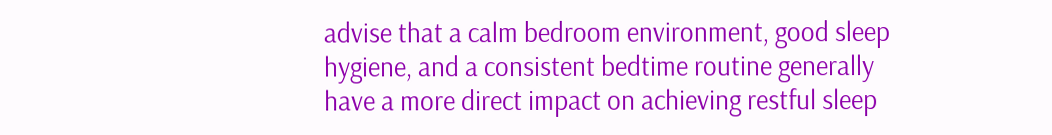advise that a calm bedroom environment, good sleep hygiene, and a consistent bedtime routine generally have a more direct impact on achieving restful sleep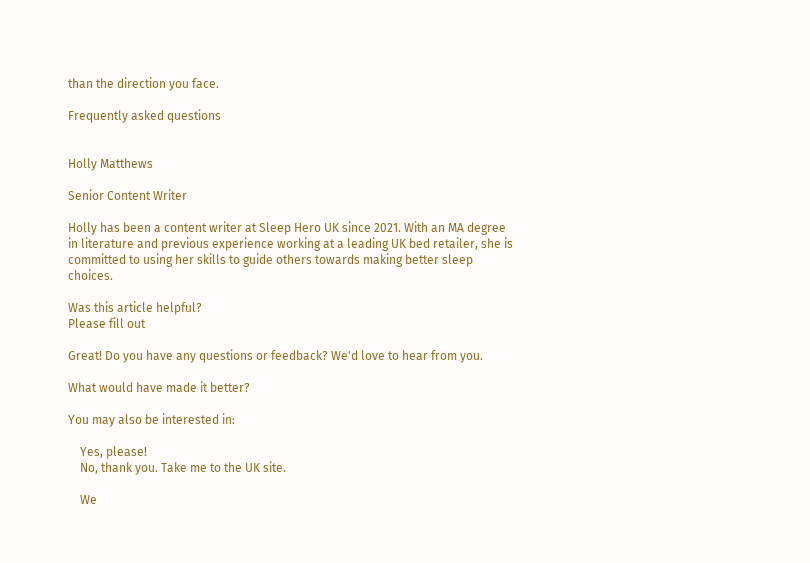than the direction you face.

Frequently asked questions


Holly Matthews

Senior Content Writer

Holly has been a content writer at Sleep Hero UK since 2021. With an MA degree in literature and previous experience working at a leading UK bed retailer, she is committed to using her skills to guide others towards making better sleep choices.

Was this article helpful?
Please fill out

Great! Do you have any questions or feedback? We'd love to hear from you.

What would have made it better?

You may also be interested in:

    Yes, please!
    No, thank you. Take me to the UK site.

    We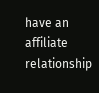have an affiliate relationship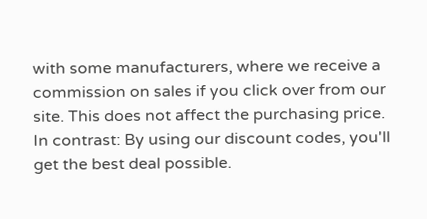with some manufacturers, where we receive a commission on sales if you click over from our site. This does not affect the purchasing price. In contrast: By using our discount codes, you'll get the best deal possible.